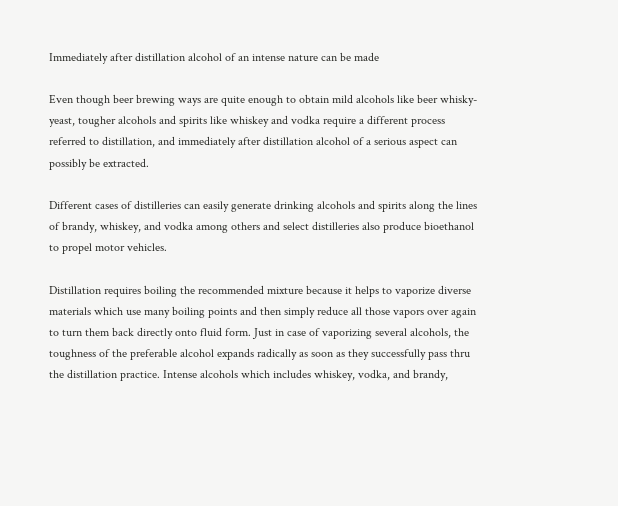Immediately after distillation alcohol of an intense nature can be made

Even though beer brewing ways are quite enough to obtain mild alcohols like beer whisky-yeast, tougher alcohols and spirits like whiskey and vodka require a different process referred to distillation, and immediately after distillation alcohol of a serious aspect can possibly be extracted.

Different cases of distilleries can easily generate drinking alcohols and spirits along the lines of brandy, whiskey, and vodka among others and select distilleries also produce bioethanol to propel motor vehicles.

Distillation requires boiling the recommended mixture because it helps to vaporize diverse materials which use many boiling points and then simply reduce all those vapors over again to turn them back directly onto fluid form. Just in case of vaporizing several alcohols, the toughness of the preferable alcohol expands radically as soon as they successfully pass thru the distillation practice. Intense alcohols which includes whiskey, vodka, and brandy,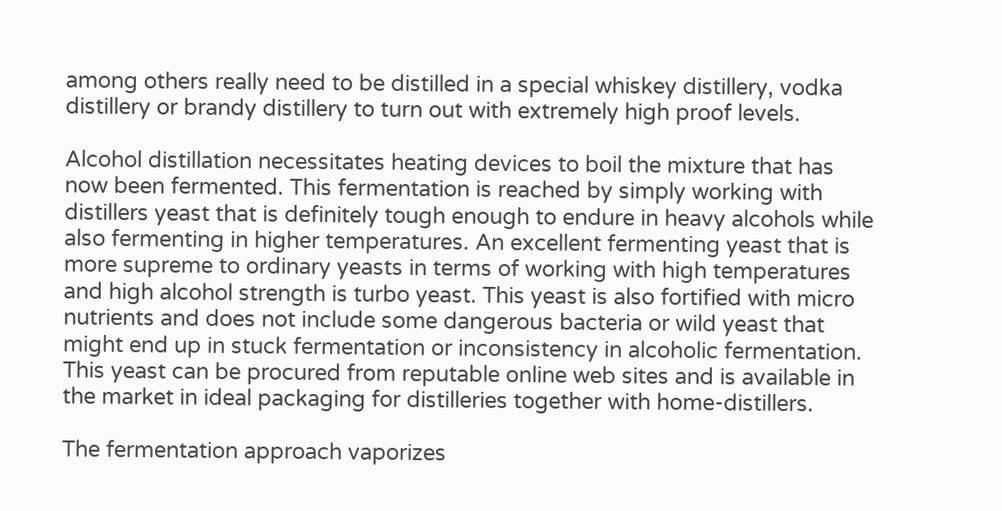among others really need to be distilled in a special whiskey distillery, vodka distillery or brandy distillery to turn out with extremely high proof levels.

Alcohol distillation necessitates heating devices to boil the mixture that has now been fermented. This fermentation is reached by simply working with distillers yeast that is definitely tough enough to endure in heavy alcohols while also fermenting in higher temperatures. An excellent fermenting yeast that is more supreme to ordinary yeasts in terms of working with high temperatures and high alcohol strength is turbo yeast. This yeast is also fortified with micro nutrients and does not include some dangerous bacteria or wild yeast that might end up in stuck fermentation or inconsistency in alcoholic fermentation. This yeast can be procured from reputable online web sites and is available in the market in ideal packaging for distilleries together with home-distillers.

The fermentation approach vaporizes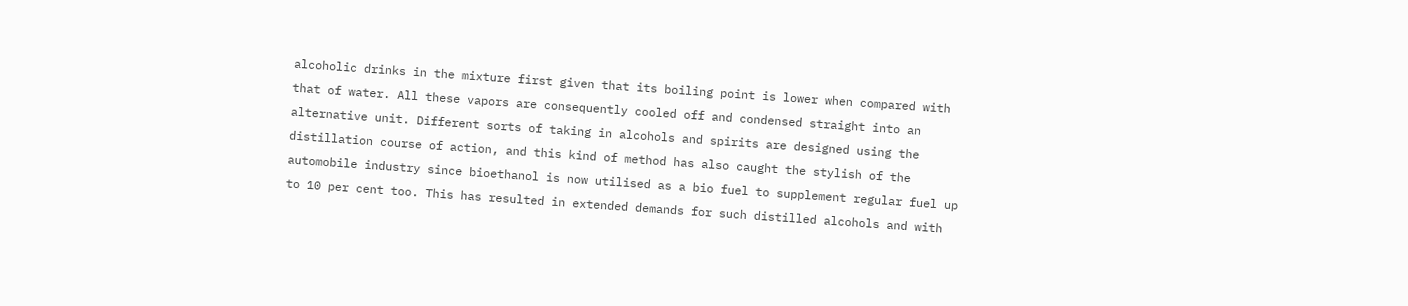alcoholic drinks in the mixture first given that its boiling point is lower when compared with that of water. All these vapors are consequently cooled off and condensed straight into an alternative unit. Different sorts of taking in alcohols and spirits are designed using the distillation course of action, and this kind of method has also caught the stylish of the automobile industry since bioethanol is now utilised as a bio fuel to supplement regular fuel up to 10 per cent too. This has resulted in extended demands for such distilled alcohols and with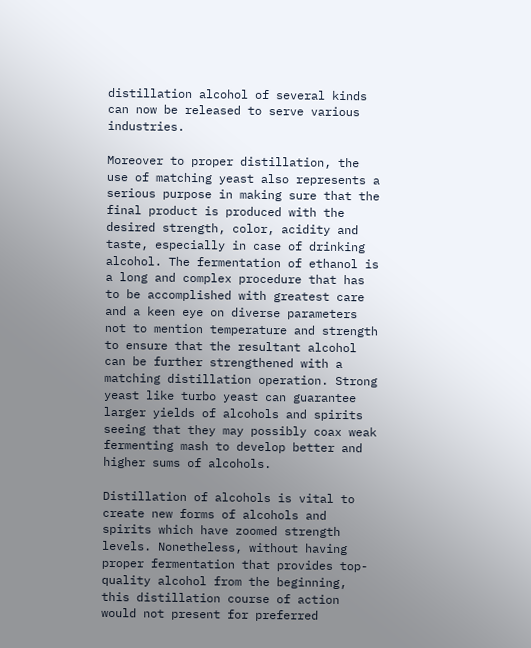distillation alcohol of several kinds can now be released to serve various industries.

Moreover to proper distillation, the use of matching yeast also represents a serious purpose in making sure that the final product is produced with the desired strength, color, acidity and taste, especially in case of drinking alcohol. The fermentation of ethanol is a long and complex procedure that has to be accomplished with greatest care and a keen eye on diverse parameters not to mention temperature and strength to ensure that the resultant alcohol can be further strengthened with a matching distillation operation. Strong yeast like turbo yeast can guarantee larger yields of alcohols and spirits seeing that they may possibly coax weak fermenting mash to develop better and higher sums of alcohols.

Distillation of alcohols is vital to create new forms of alcohols and spirits which have zoomed strength levels. Nonetheless, without having proper fermentation that provides top-quality alcohol from the beginning, this distillation course of action would not present for preferred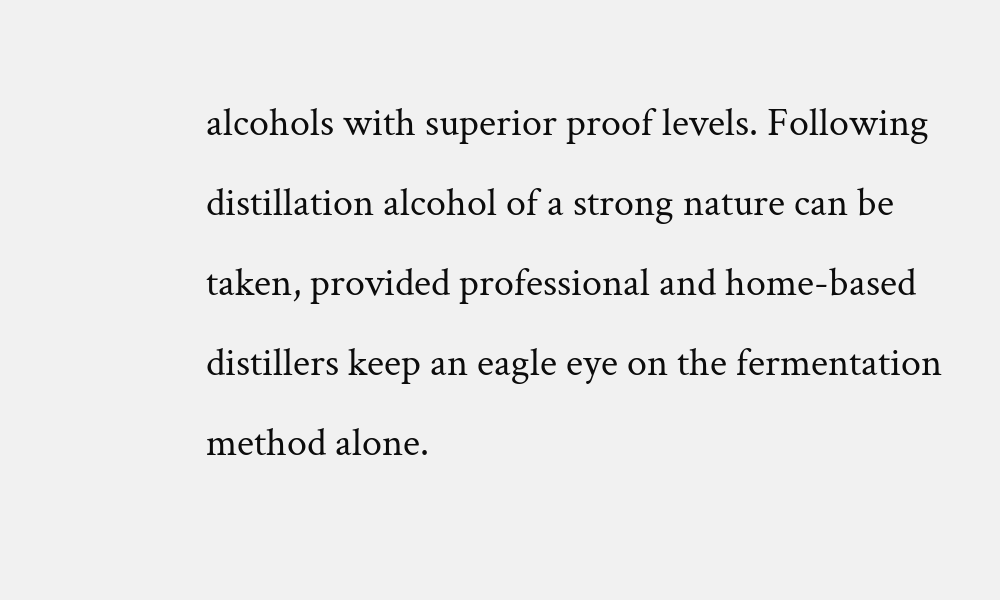alcohols with superior proof levels. Following distillation alcohol of a strong nature can be taken, provided professional and home-based distillers keep an eagle eye on the fermentation method alone.